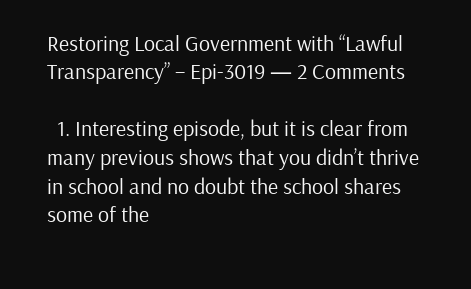Restoring Local Government with “Lawful Transparency” – Epi-3019 — 2 Comments

  1. Interesting episode, but it is clear from many previous shows that you didn’t thrive in school and no doubt the school shares some of the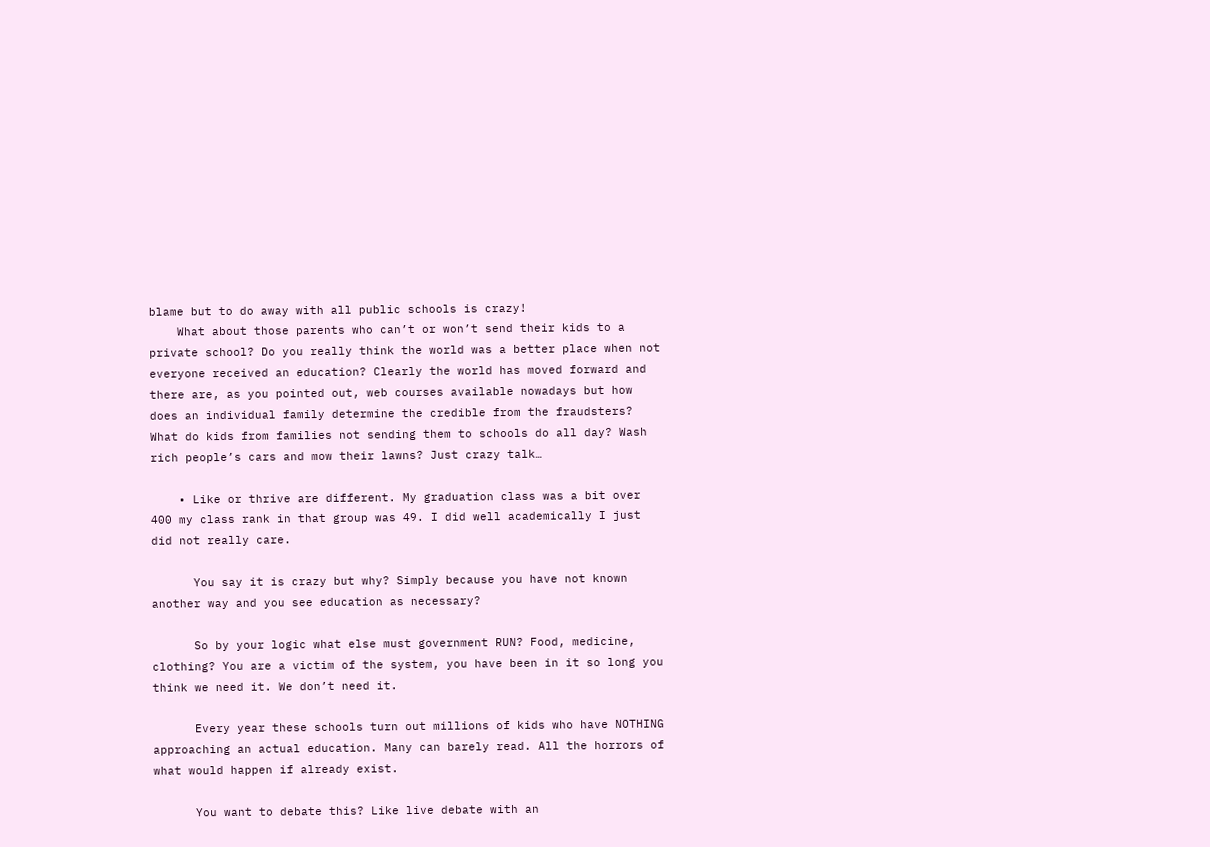blame but to do away with all public schools is crazy!
    What about those parents who can’t or won’t send their kids to a private school? Do you really think the world was a better place when not everyone received an education? Clearly the world has moved forward and there are, as you pointed out, web courses available nowadays but how does an individual family determine the credible from the fraudsters? What do kids from families not sending them to schools do all day? Wash rich people’s cars and mow their lawns? Just crazy talk…

    • Like or thrive are different. My graduation class was a bit over 400 my class rank in that group was 49. I did well academically I just did not really care.

      You say it is crazy but why? Simply because you have not known another way and you see education as necessary?

      So by your logic what else must government RUN? Food, medicine, clothing? You are a victim of the system, you have been in it so long you think we need it. We don’t need it.

      Every year these schools turn out millions of kids who have NOTHING approaching an actual education. Many can barely read. All the horrors of what would happen if already exist.

      You want to debate this? Like live debate with an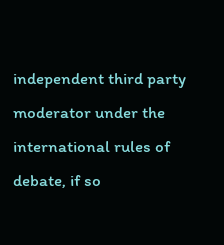independent third party moderator under the international rules of debate, if so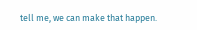tell me, we can make that happen.